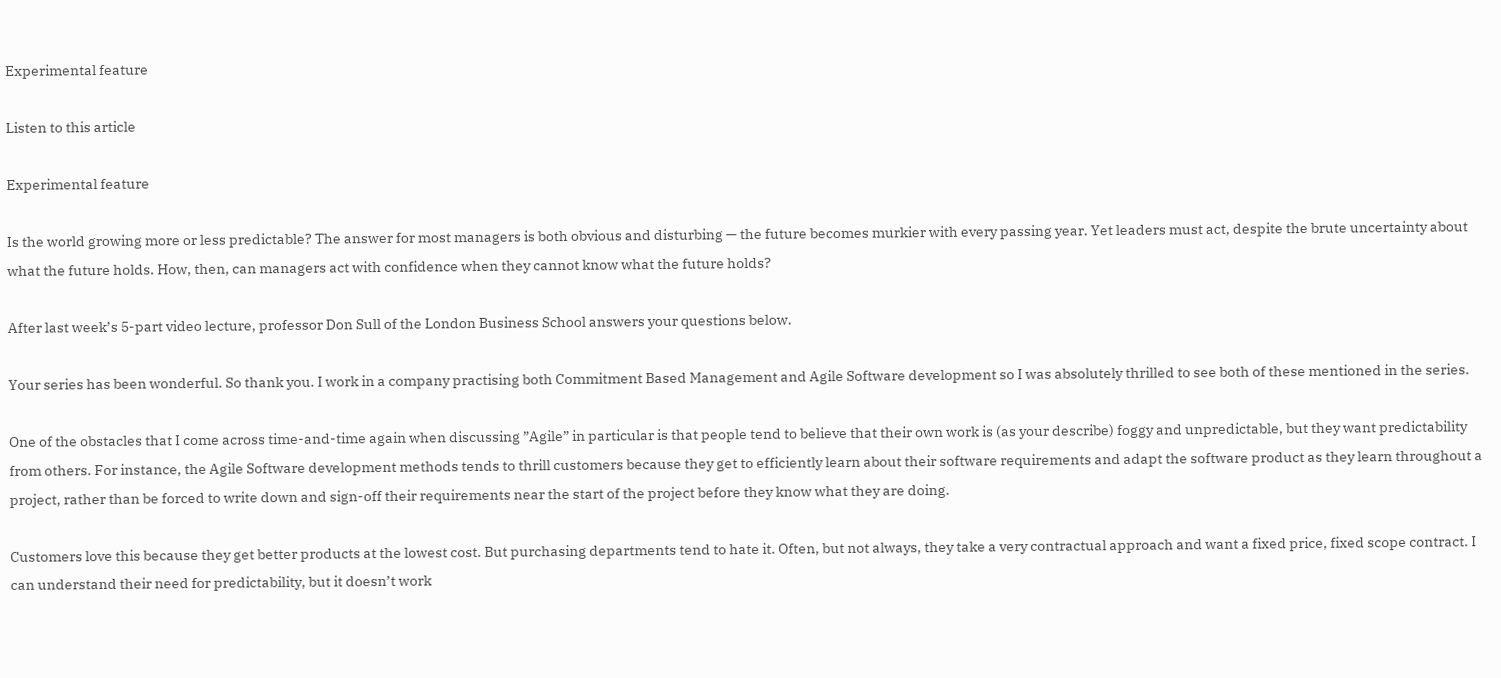Experimental feature

Listen to this article

Experimental feature

Is the world growing more or less predictable? The answer for most managers is both obvious and disturbing — the future becomes murkier with every passing year. Yet leaders must act, despite the brute uncertainty about what the future holds. How, then, can managers act with confidence when they cannot know what the future holds?

After last week’s 5-part video lecture, professor Don Sull of the London Business School answers your questions below.

Your series has been wonderful. So thank you. I work in a company practising both Commitment Based Management and Agile Software development so I was absolutely thrilled to see both of these mentioned in the series.

One of the obstacles that I come across time-and-time again when discussing ”Agile” in particular is that people tend to believe that their own work is (as your describe) foggy and unpredictable, but they want predictability from others. For instance, the Agile Software development methods tends to thrill customers because they get to efficiently learn about their software requirements and adapt the software product as they learn throughout a project, rather than be forced to write down and sign-off their requirements near the start of the project before they know what they are doing.

Customers love this because they get better products at the lowest cost. But purchasing departments tend to hate it. Often, but not always, they take a very contractual approach and want a fixed price, fixed scope contract. I can understand their need for predictability, but it doesn’t work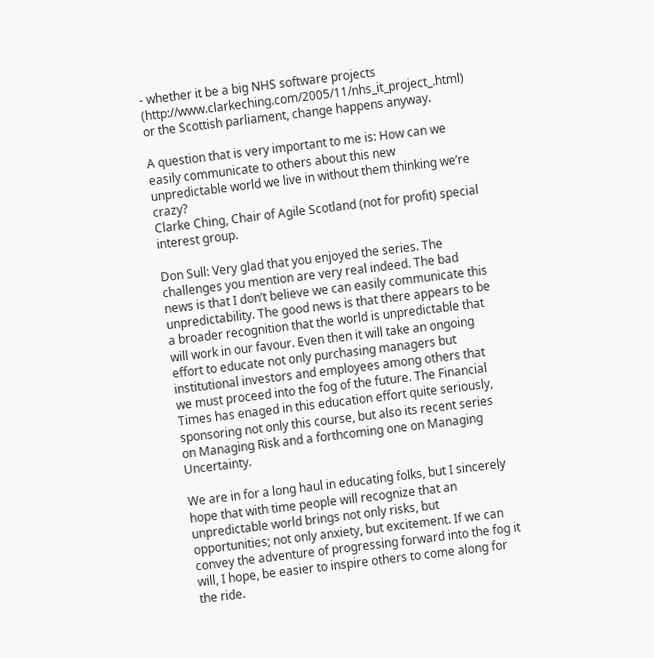- whether it be a big NHS software projects (http://www.clarkeching.com/2005/11/nhs_it_project_.html) or the Scottish parliament, change happens anyway.

A question that is very important to me is: How can we easily communicate to others about this new unpredictable world we live in without them thinking we’re crazy?
Clarke Ching, Chair of Agile Scotland (not for profit) special interest group.

Don Sull: Very glad that you enjoyed the series. The challenges you mention are very real indeed. The bad news is that I don’t believe we can easily communicate this unpredictability. The good news is that there appears to be a broader recognition that the world is unpredictable that will work in our favour. Even then it will take an ongoing effort to educate not only purchasing managers but institutional investors and employees among others that we must proceed into the fog of the future. The Financial Times has enaged in this education effort quite seriously, sponsoring not only this course, but also its recent series on Managing Risk and a forthcoming one on Managing Uncertainty.

We are in for a long haul in educating folks, but I sincerely hope that with time people will recognize that an unpredictable world brings not only risks, but opportunities; not only anxiety, but excitement. If we can convey the adventure of progressing forward into the fog it will, I hope, be easier to inspire others to come along for the ride.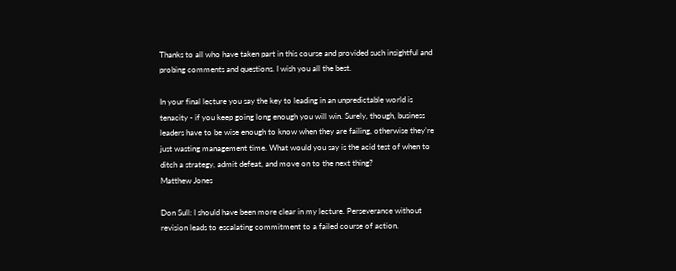Thanks to all who have taken part in this course and provided such insightful and probing comments and questions. I wish you all the best.

In your final lecture you say the key to leading in an unpredictable world is tenacity - if you keep going long enough you will win. Surely, though, business leaders have to be wise enough to know when they are failing, otherwise they’re just wasting management time. What would you say is the acid test of when to ditch a strategy, admit defeat, and move on to the next thing?
Matthew Jones

Don Sull: I should have been more clear in my lecture. Perseverance without revision leads to escalating commitment to a failed course of action.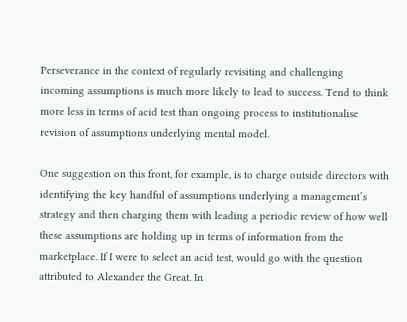Perseverance in the context of regularly revisiting and challenging incoming assumptions is much more likely to lead to success. Tend to think more less in terms of acid test than ongoing process to institutionalise revision of assumptions underlying mental model.

One suggestion on this front, for example, is to charge outside directors with identifying the key handful of assumptions underlying a management’s strategy and then charging them with leading a periodic review of how well these assumptions are holding up in terms of information from the marketplace. If I were to select an acid test, would go with the question attributed to Alexander the Great. In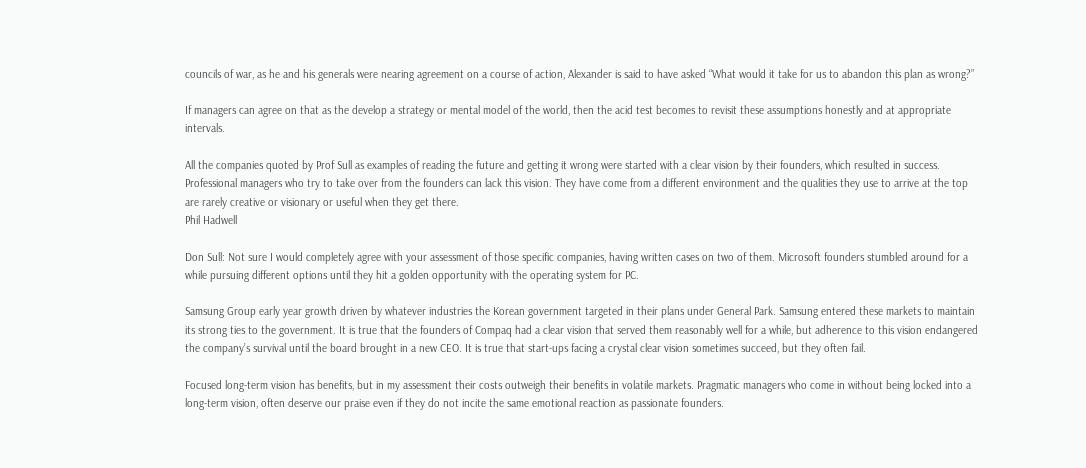councils of war, as he and his generals were nearing agreement on a course of action, Alexander is said to have asked “What would it take for us to abandon this plan as wrong?”

If managers can agree on that as the develop a strategy or mental model of the world, then the acid test becomes to revisit these assumptions honestly and at appropriate intervals.

All the companies quoted by Prof Sull as examples of reading the future and getting it wrong were started with a clear vision by their founders, which resulted in success. Professional managers who try to take over from the founders can lack this vision. They have come from a different environment and the qualities they use to arrive at the top are rarely creative or visionary or useful when they get there.
Phil Hadwell

Don Sull: Not sure I would completely agree with your assessment of those specific companies, having written cases on two of them. Microsoft founders stumbled around for a while pursuing different options until they hit a golden opportunity with the operating system for PC.

Samsung Group early year growth driven by whatever industries the Korean government targeted in their plans under General Park. Samsung entered these markets to maintain its strong ties to the government. It is true that the founders of Compaq had a clear vision that served them reasonably well for a while, but adherence to this vision endangered the company’s survival until the board brought in a new CEO. It is true that start-ups facing a crystal clear vision sometimes succeed, but they often fail.

Focused long-term vision has benefits, but in my assessment their costs outweigh their benefits in volatile markets. Pragmatic managers who come in without being locked into a long-term vision, often deserve our praise even if they do not incite the same emotional reaction as passionate founders.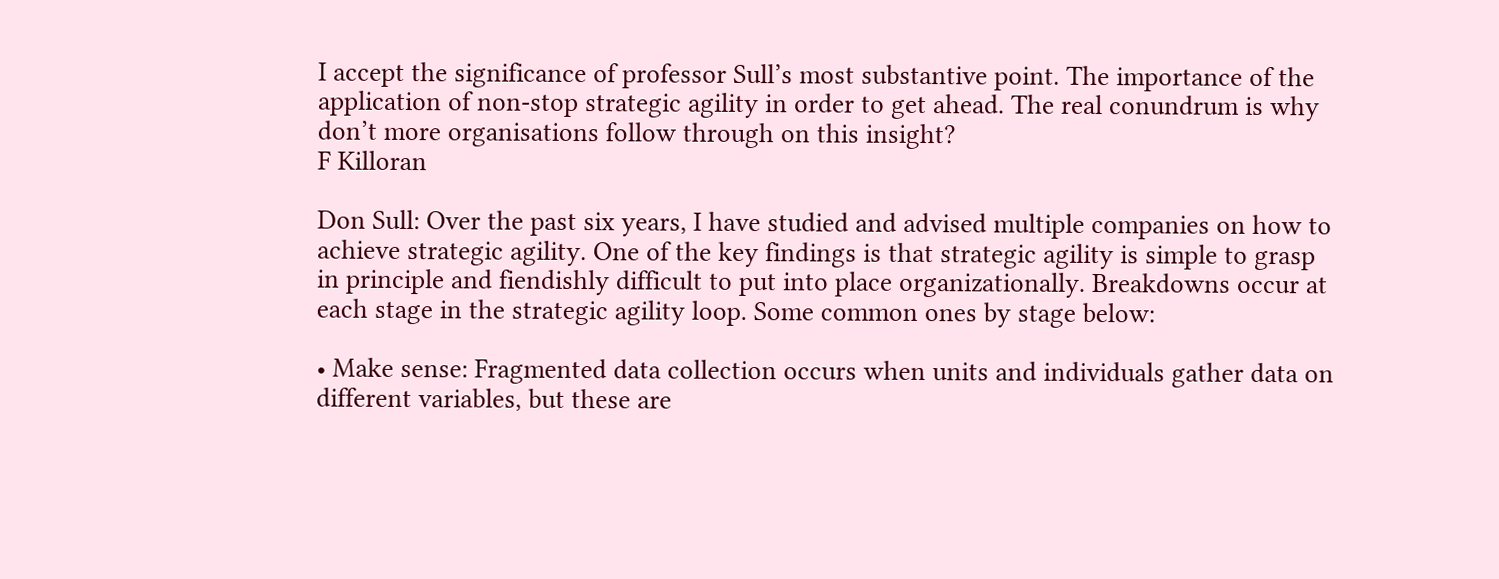I accept the significance of professor Sull’s most substantive point. The importance of the application of non-stop strategic agility in order to get ahead. The real conundrum is why don’t more organisations follow through on this insight?
F Killoran

Don Sull: Over the past six years, I have studied and advised multiple companies on how to achieve strategic agility. One of the key findings is that strategic agility is simple to grasp in principle and fiendishly difficult to put into place organizationally. Breakdowns occur at each stage in the strategic agility loop. Some common ones by stage below:

• Make sense: Fragmented data collection occurs when units and individuals gather data on different variables, but these are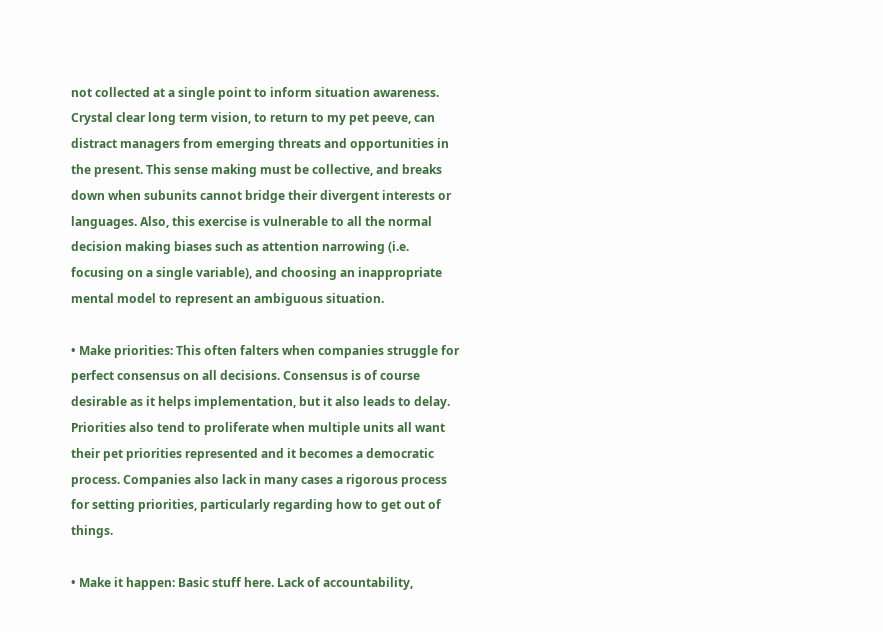not collected at a single point to inform situation awareness. Crystal clear long term vision, to return to my pet peeve, can distract managers from emerging threats and opportunities in the present. This sense making must be collective, and breaks down when subunits cannot bridge their divergent interests or languages. Also, this exercise is vulnerable to all the normal decision making biases such as attention narrowing (i.e. focusing on a single variable), and choosing an inappropriate mental model to represent an ambiguous situation.

• Make priorities: This often falters when companies struggle for perfect consensus on all decisions. Consensus is of course desirable as it helps implementation, but it also leads to delay. Priorities also tend to proliferate when multiple units all want their pet priorities represented and it becomes a democratic process. Companies also lack in many cases a rigorous process for setting priorities, particularly regarding how to get out of things.

• Make it happen: Basic stuff here. Lack of accountability,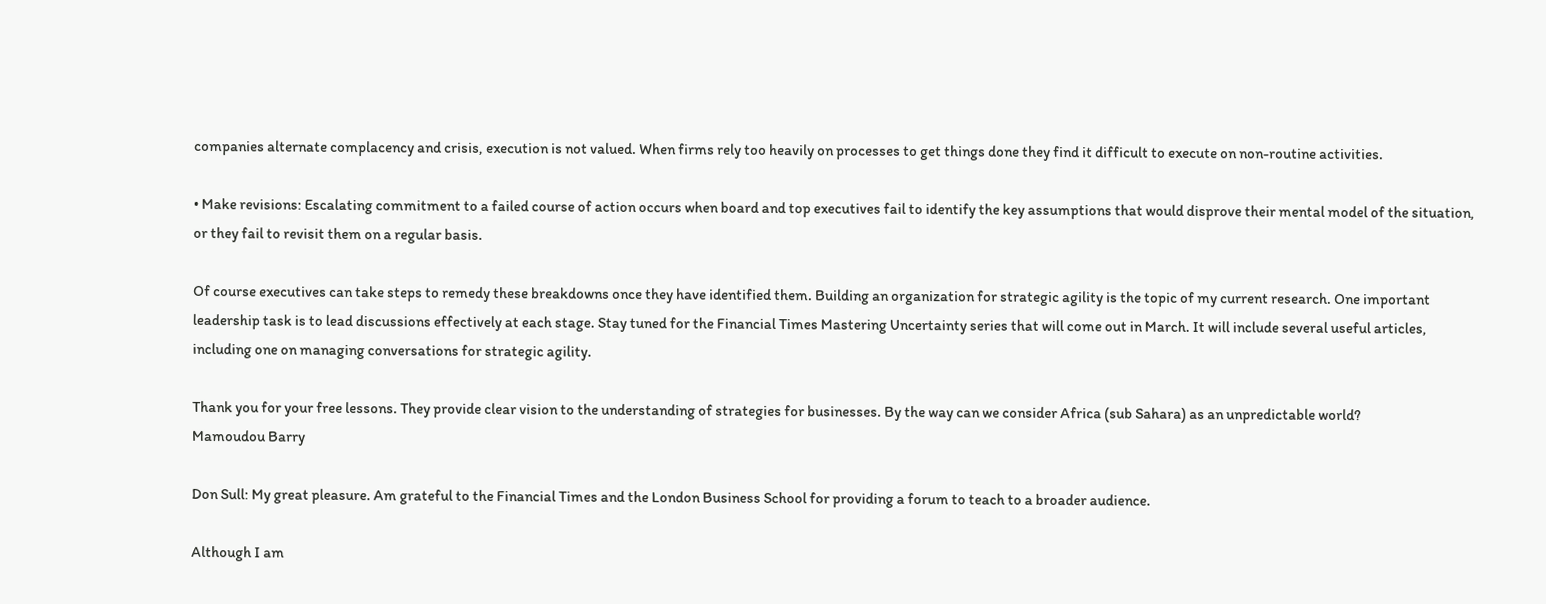companies alternate complacency and crisis, execution is not valued. When firms rely too heavily on processes to get things done they find it difficult to execute on non-routine activities.

• Make revisions: Escalating commitment to a failed course of action occurs when board and top executives fail to identify the key assumptions that would disprove their mental model of the situation, or they fail to revisit them on a regular basis.

Of course executives can take steps to remedy these breakdowns once they have identified them. Building an organization for strategic agility is the topic of my current research. One important leadership task is to lead discussions effectively at each stage. Stay tuned for the Financial Times Mastering Uncertainty series that will come out in March. It will include several useful articles, including one on managing conversations for strategic agility.

Thank you for your free lessons. They provide clear vision to the understanding of strategies for businesses. By the way can we consider Africa (sub Sahara) as an unpredictable world?
Mamoudou Barry

Don Sull: My great pleasure. Am grateful to the Financial Times and the London Business School for providing a forum to teach to a broader audience.

Although I am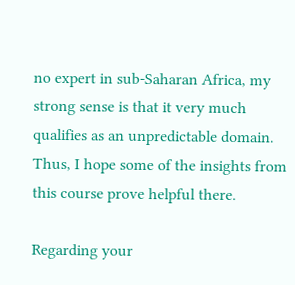no expert in sub-Saharan Africa, my strong sense is that it very much qualifies as an unpredictable domain. Thus, I hope some of the insights from this course prove helpful there.

Regarding your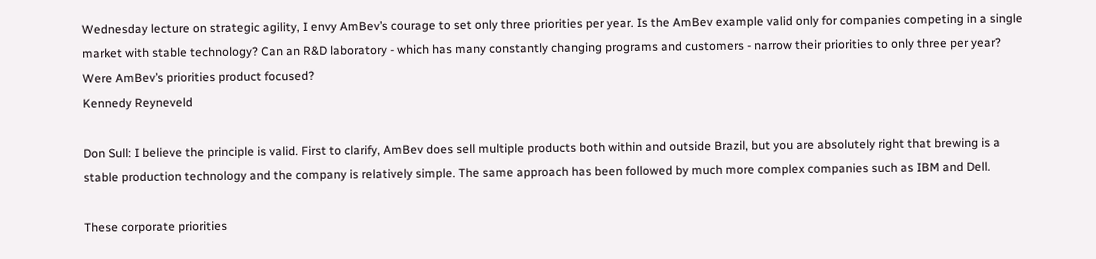Wednesday lecture on strategic agility, I envy AmBev’s courage to set only three priorities per year. Is the AmBev example valid only for companies competing in a single market with stable technology? Can an R&D laboratory - which has many constantly changing programs and customers - narrow their priorities to only three per year? Were AmBev’s priorities product focused?
Kennedy Reyneveld

Don Sull: I believe the principle is valid. First to clarify, AmBev does sell multiple products both within and outside Brazil, but you are absolutely right that brewing is a stable production technology and the company is relatively simple. The same approach has been followed by much more complex companies such as IBM and Dell.

These corporate priorities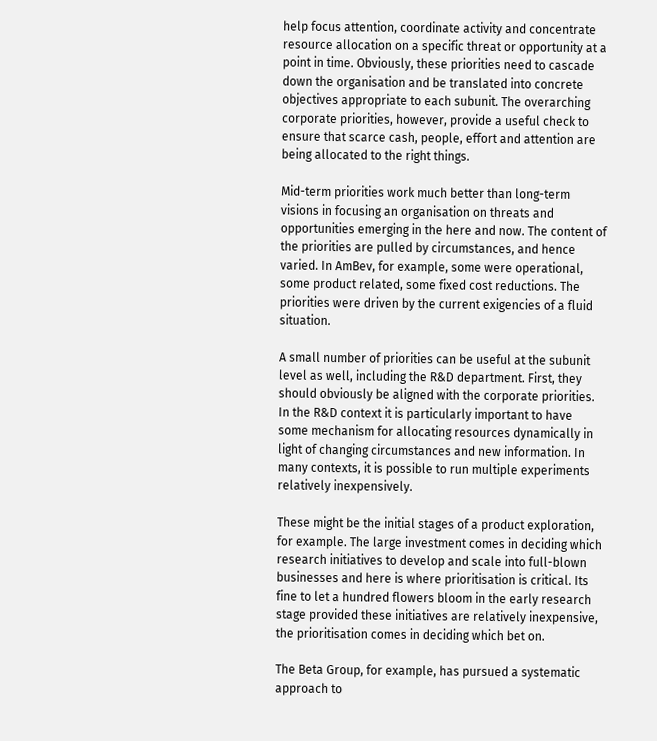help focus attention, coordinate activity and concentrate resource allocation on a specific threat or opportunity at a point in time. Obviously, these priorities need to cascade down the organisation and be translated into concrete objectives appropriate to each subunit. The overarching corporate priorities, however, provide a useful check to ensure that scarce cash, people, effort and attention are being allocated to the right things.

Mid-term priorities work much better than long-term visions in focusing an organisation on threats and opportunities emerging in the here and now. The content of the priorities are pulled by circumstances, and hence varied. In AmBev, for example, some were operational, some product related, some fixed cost reductions. The priorities were driven by the current exigencies of a fluid situation.

A small number of priorities can be useful at the subunit level as well, including the R&D department. First, they should obviously be aligned with the corporate priorities. In the R&D context it is particularly important to have some mechanism for allocating resources dynamically in light of changing circumstances and new information. In many contexts, it is possible to run multiple experiments relatively inexpensively.

These might be the initial stages of a product exploration, for example. The large investment comes in deciding which research initiatives to develop and scale into full-blown businesses and here is where prioritisation is critical. Its fine to let a hundred flowers bloom in the early research stage provided these initiatives are relatively inexpensive, the prioritisation comes in deciding which bet on.

The Beta Group, for example, has pursued a systematic approach to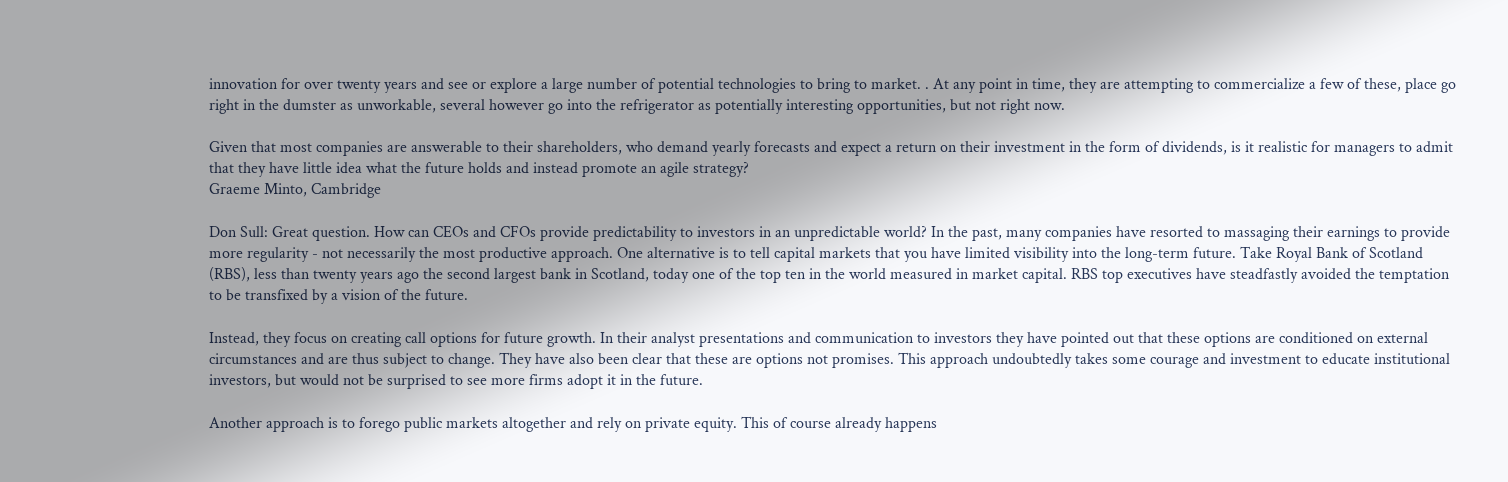innovation for over twenty years and see or explore a large number of potential technologies to bring to market. . At any point in time, they are attempting to commercialize a few of these, place go right in the dumster as unworkable, several however go into the refrigerator as potentially interesting opportunities, but not right now.

Given that most companies are answerable to their shareholders, who demand yearly forecasts and expect a return on their investment in the form of dividends, is it realistic for managers to admit that they have little idea what the future holds and instead promote an agile strategy?
Graeme Minto, Cambridge

Don Sull: Great question. How can CEOs and CFOs provide predictability to investors in an unpredictable world? In the past, many companies have resorted to massaging their earnings to provide more regularity - not necessarily the most productive approach. One alternative is to tell capital markets that you have limited visibility into the long-term future. Take Royal Bank of Scotland (RBS), less than twenty years ago the second largest bank in Scotland, today one of the top ten in the world measured in market capital. RBS top executives have steadfastly avoided the temptation to be transfixed by a vision of the future.

Instead, they focus on creating call options for future growth. In their analyst presentations and communication to investors they have pointed out that these options are conditioned on external circumstances and are thus subject to change. They have also been clear that these are options not promises. This approach undoubtedly takes some courage and investment to educate institutional investors, but would not be surprised to see more firms adopt it in the future.

Another approach is to forego public markets altogether and rely on private equity. This of course already happens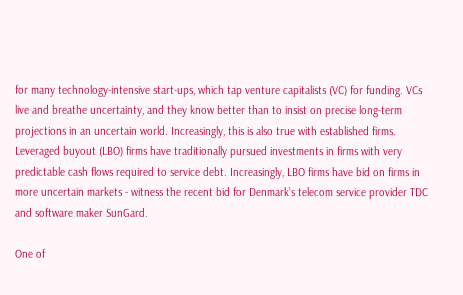for many technology-intensive start-ups, which tap venture capitalists (VC) for funding. VCs live and breathe uncertainty, and they know better than to insist on precise long-term projections in an uncertain world. Increasingly, this is also true with established firms. Leveraged buyout (LBO) firms have traditionally pursued investments in firms with very predictable cash flows required to service debt. Increasingly, LBO firms have bid on firms in more uncertain markets - witness the recent bid for Denmark’s telecom service provider TDC and software maker SunGard.

One of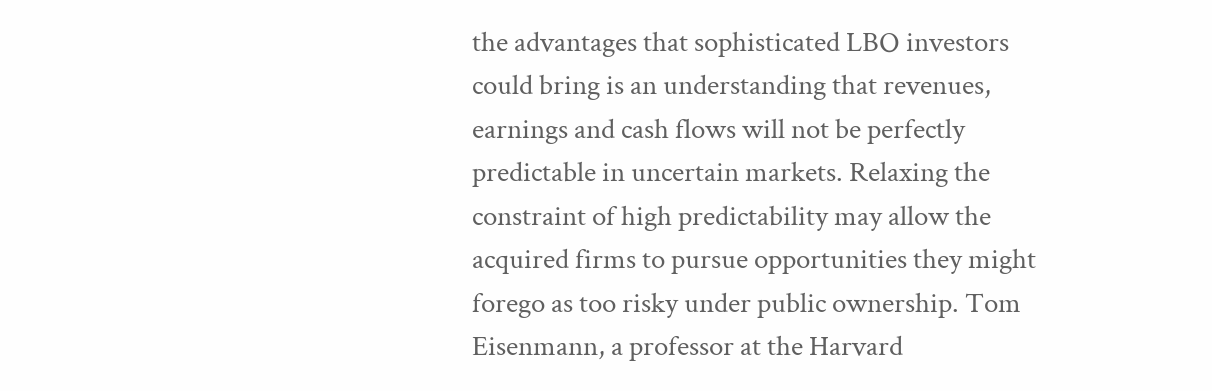the advantages that sophisticated LBO investors could bring is an understanding that revenues, earnings and cash flows will not be perfectly predictable in uncertain markets. Relaxing the constraint of high predictability may allow the acquired firms to pursue opportunities they might forego as too risky under public ownership. Tom Eisenmann, a professor at the Harvard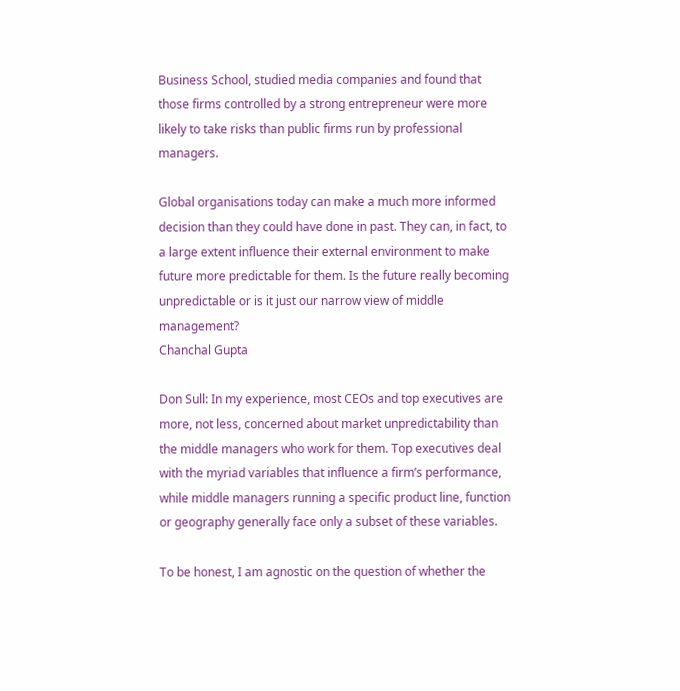Business School, studied media companies and found that those firms controlled by a strong entrepreneur were more likely to take risks than public firms run by professional managers.

Global organisations today can make a much more informed decision than they could have done in past. They can, in fact, to a large extent influence their external environment to make future more predictable for them. Is the future really becoming unpredictable or is it just our narrow view of middle management?
Chanchal Gupta

Don Sull: In my experience, most CEOs and top executives are more, not less, concerned about market unpredictability than the middle managers who work for them. Top executives deal with the myriad variables that influence a firm’s performance, while middle managers running a specific product line, function or geography generally face only a subset of these variables.

To be honest, I am agnostic on the question of whether the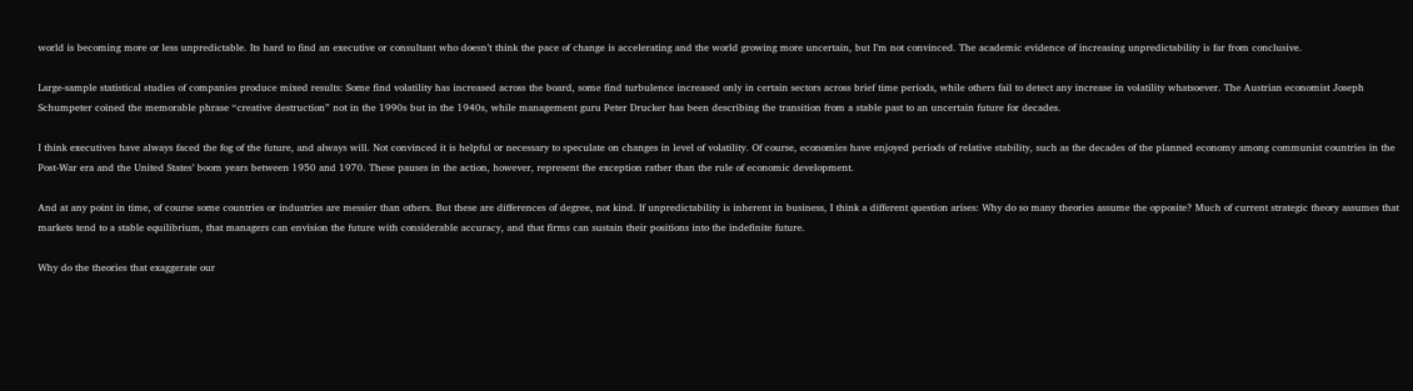world is becoming more or less unpredictable. Its hard to find an executive or consultant who doesn’t think the pace of change is accelerating and the world growing more uncertain, but I’m not convinced. The academic evidence of increasing unpredictability is far from conclusive.

Large-sample statistical studies of companies produce mixed results: Some find volatility has increased across the board, some find turbulence increased only in certain sectors across brief time periods, while others fail to detect any increase in volatility whatsoever. The Austrian economist Joseph Schumpeter coined the memorable phrase “creative destruction” not in the 1990s but in the 1940s, while management guru Peter Drucker has been describing the transition from a stable past to an uncertain future for decades.

I think executives have always faced the fog of the future, and always will. Not convinced it is helpful or necessary to speculate on changes in level of volatility. Of course, economies have enjoyed periods of relative stability, such as the decades of the planned economy among communist countries in the Post-War era and the United States’ boom years between 1950 and 1970. These pauses in the action, however, represent the exception rather than the rule of economic development.

And at any point in time, of course some countries or industries are messier than others. But these are differences of degree, not kind. If unpredictability is inherent in business, I think a different question arises: Why do so many theories assume the opposite? Much of current strategic theory assumes that markets tend to a stable equilibrium, that managers can envision the future with considerable accuracy, and that firms can sustain their positions into the indefinite future.

Why do the theories that exaggerate our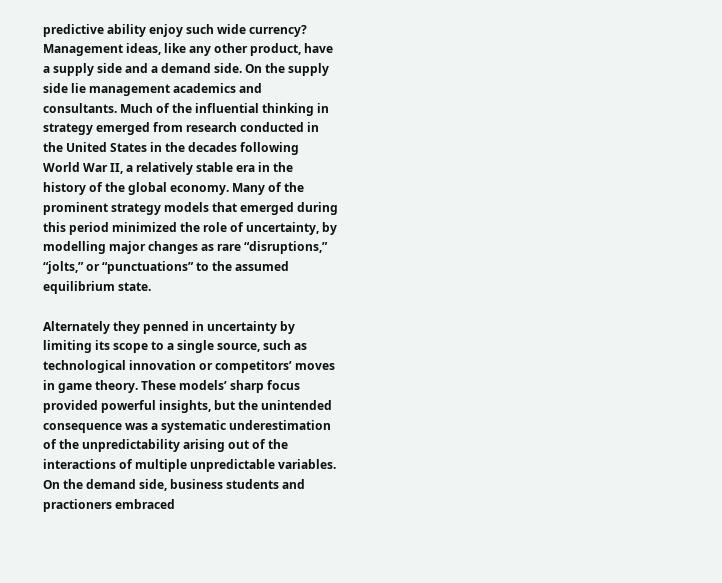predictive ability enjoy such wide currency? Management ideas, like any other product, have a supply side and a demand side. On the supply side lie management academics and consultants. Much of the influential thinking in strategy emerged from research conducted in the United States in the decades following World War II, a relatively stable era in the history of the global economy. Many of the prominent strategy models that emerged during this period minimized the role of uncertainty, by modelling major changes as rare “disruptions,” “jolts,” or “punctuations” to the assumed equilibrium state.

Alternately they penned in uncertainty by limiting its scope to a single source, such as technological innovation or competitors’ moves in game theory. These models’ sharp focus provided powerful insights, but the unintended consequence was a systematic underestimation of the unpredictability arising out of the interactions of multiple unpredictable variables. On the demand side, business students and practioners embraced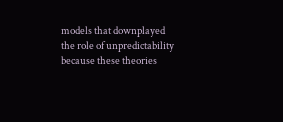models that downplayed the role of unpredictability because these theories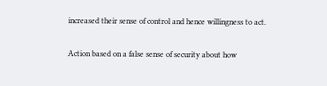increased their sense of control and hence willingness to act.

Action based on a false sense of security about how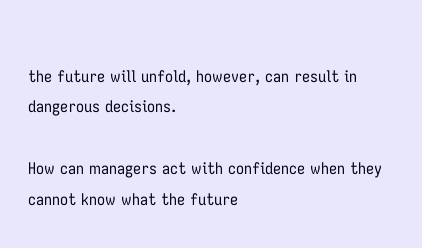the future will unfold, however, can result in dangerous decisions.

How can managers act with confidence when they cannot know what the future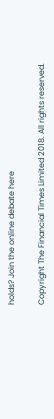holds? Join the online debate here

Copyright The Financial Times Limited 2018. All rights reserved.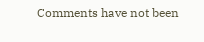Comments have not been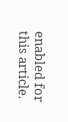enabled for this article.